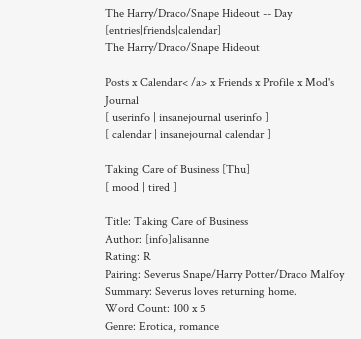The Harry/Draco/Snape Hideout -- Day [entries|friends|calendar]
The Harry/Draco/Snape Hideout

Posts x Calendar< /a> x Friends x Profile x Mod's Journal
[ userinfo | insanejournal userinfo ]
[ calendar | insanejournal calendar ]

Taking Care of Business [Thu]
[ mood | tired ]

Title: Taking Care of Business
Author: [info]alisanne
Rating: R
Pairing: Severus Snape/Harry Potter/Draco Malfoy
Summary: Severus loves returning home.
Word Count: 100 x 5
Genre: Erotica, romance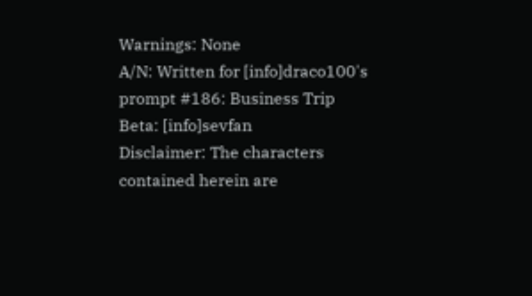Warnings: None
A/N: Written for [info]draco100's prompt #186: Business Trip
Beta: [info]sevfan
Disclaimer: The characters contained herein are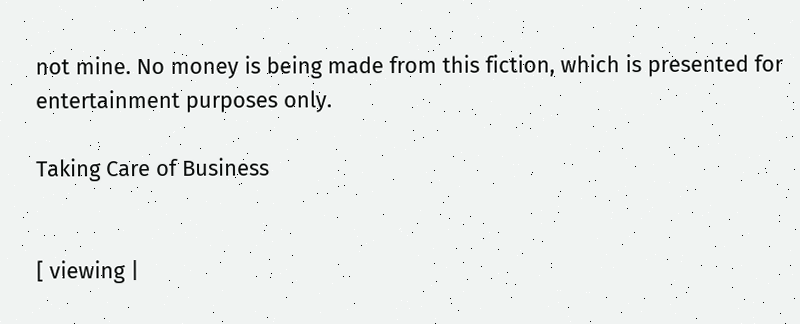not mine. No money is being made from this fiction, which is presented for entertainment purposes only.

Taking Care of Business


[ viewing |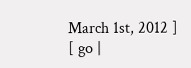March 1st, 2012 ]
[ go |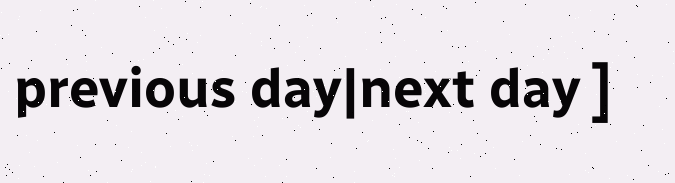previous day|next day ]